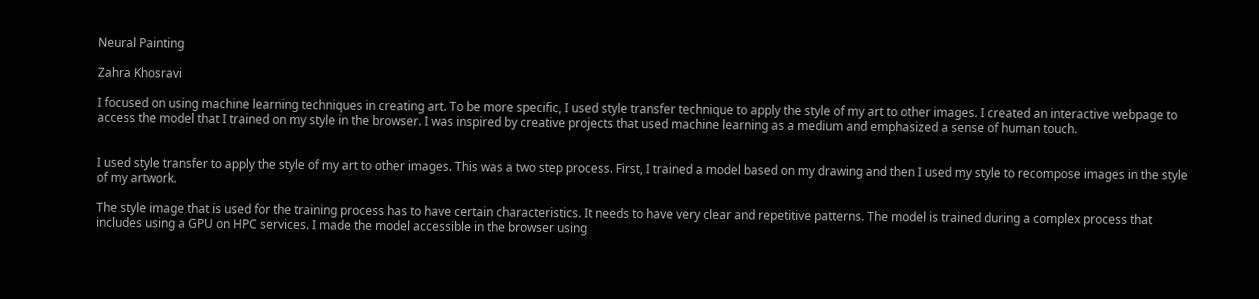Neural Painting

Zahra Khosravi

I focused on using machine learning techniques in creating art. To be more specific, I used style transfer technique to apply the style of my art to other images. I created an interactive webpage to access the model that I trained on my style in the browser. I was inspired by creative projects that used machine learning as a medium and emphasized a sense of human touch.


I used style transfer to apply the style of my art to other images. This was a two step process. First, I trained a model based on my drawing and then I used my style to recompose images in the style of my artwork.

The style image that is used for the training process has to have certain characteristics. It needs to have very clear and repetitive patterns. The model is trained during a complex process that includes using a GPU on HPC services. I made the model accessible in the browser using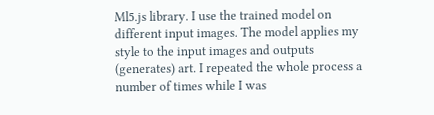Ml5.js library. I use the trained model on different input images. The model applies my style to the input images and outputs (generates) art. I repeated the whole process a number of times while I was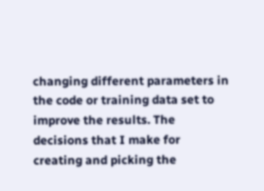changing different parameters in the code or training data set to improve the results. The decisions that I make for creating and picking the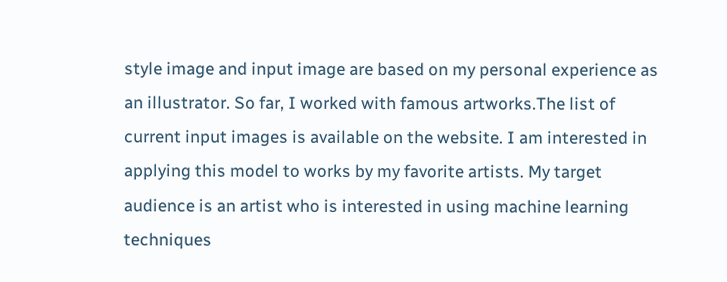style image and input image are based on my personal experience as an illustrator. So far, I worked with famous artworks.The list of current input images is available on the website. I am interested in applying this model to works by my favorite artists. My target audience is an artist who is interested in using machine learning techniques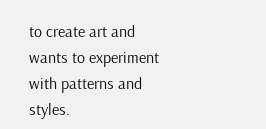to create art and wants to experiment with patterns and styles.